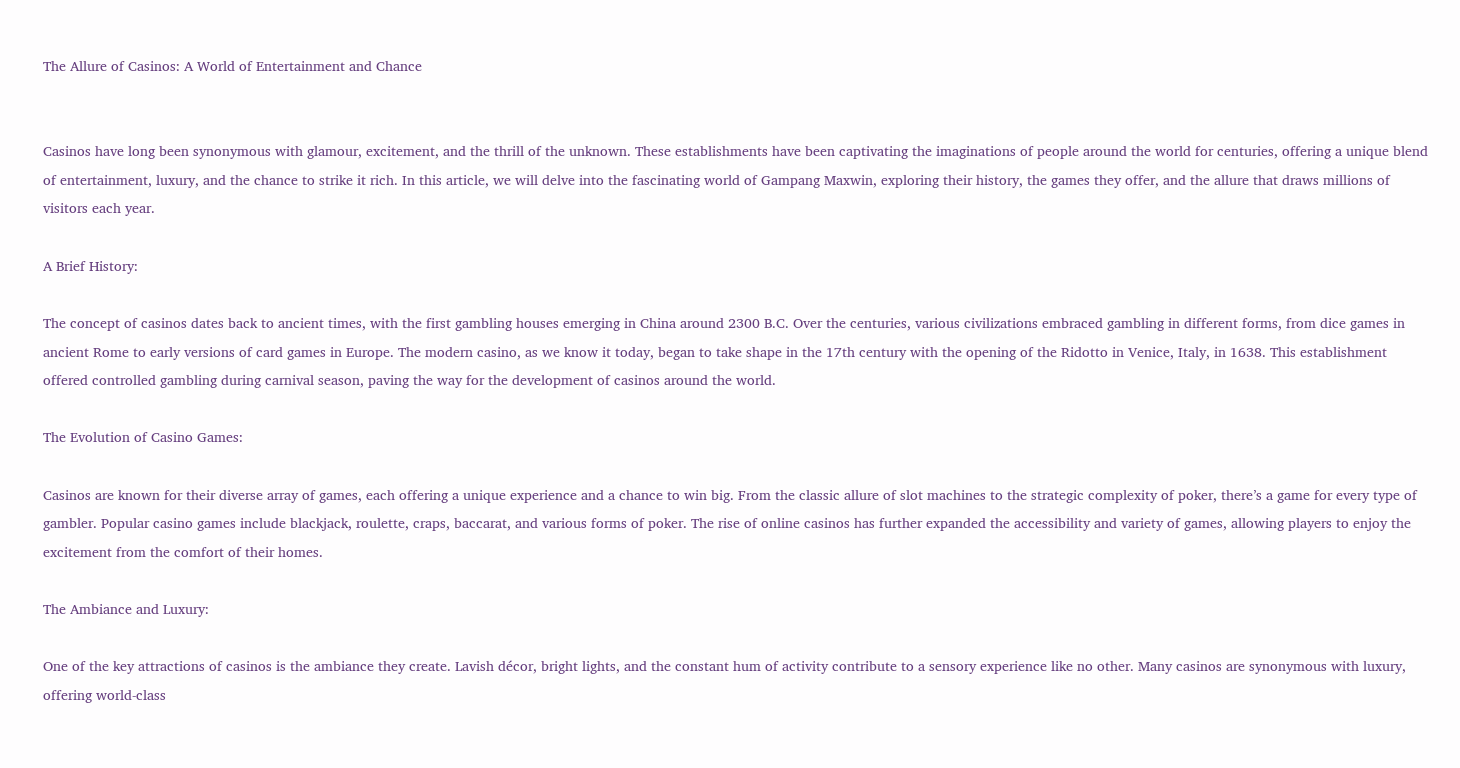The Allure of Casinos: A World of Entertainment and Chance


Casinos have long been synonymous with glamour, excitement, and the thrill of the unknown. These establishments have been captivating the imaginations of people around the world for centuries, offering a unique blend of entertainment, luxury, and the chance to strike it rich. In this article, we will delve into the fascinating world of Gampang Maxwin, exploring their history, the games they offer, and the allure that draws millions of visitors each year.

A Brief History:

The concept of casinos dates back to ancient times, with the first gambling houses emerging in China around 2300 B.C. Over the centuries, various civilizations embraced gambling in different forms, from dice games in ancient Rome to early versions of card games in Europe. The modern casino, as we know it today, began to take shape in the 17th century with the opening of the Ridotto in Venice, Italy, in 1638. This establishment offered controlled gambling during carnival season, paving the way for the development of casinos around the world.

The Evolution of Casino Games:

Casinos are known for their diverse array of games, each offering a unique experience and a chance to win big. From the classic allure of slot machines to the strategic complexity of poker, there’s a game for every type of gambler. Popular casino games include blackjack, roulette, craps, baccarat, and various forms of poker. The rise of online casinos has further expanded the accessibility and variety of games, allowing players to enjoy the excitement from the comfort of their homes.

The Ambiance and Luxury:

One of the key attractions of casinos is the ambiance they create. Lavish décor, bright lights, and the constant hum of activity contribute to a sensory experience like no other. Many casinos are synonymous with luxury, offering world-class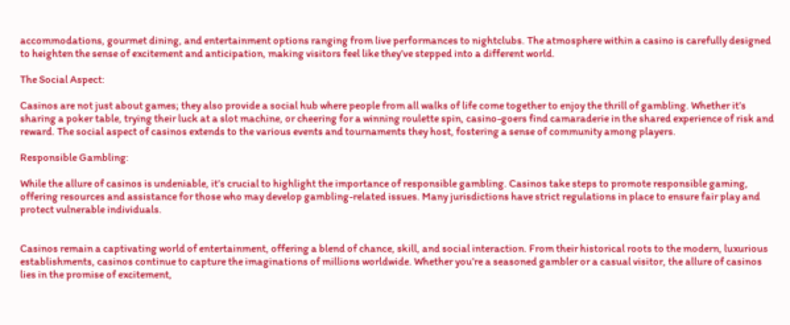accommodations, gourmet dining, and entertainment options ranging from live performances to nightclubs. The atmosphere within a casino is carefully designed to heighten the sense of excitement and anticipation, making visitors feel like they’ve stepped into a different world.

The Social Aspect:

Casinos are not just about games; they also provide a social hub where people from all walks of life come together to enjoy the thrill of gambling. Whether it’s sharing a poker table, trying their luck at a slot machine, or cheering for a winning roulette spin, casino-goers find camaraderie in the shared experience of risk and reward. The social aspect of casinos extends to the various events and tournaments they host, fostering a sense of community among players.

Responsible Gambling:

While the allure of casinos is undeniable, it’s crucial to highlight the importance of responsible gambling. Casinos take steps to promote responsible gaming, offering resources and assistance for those who may develop gambling-related issues. Many jurisdictions have strict regulations in place to ensure fair play and protect vulnerable individuals.


Casinos remain a captivating world of entertainment, offering a blend of chance, skill, and social interaction. From their historical roots to the modern, luxurious establishments, casinos continue to capture the imaginations of millions worldwide. Whether you’re a seasoned gambler or a casual visitor, the allure of casinos lies in the promise of excitement,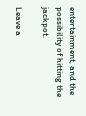entertainment, and the possibility of hitting the jackpot.

Leave a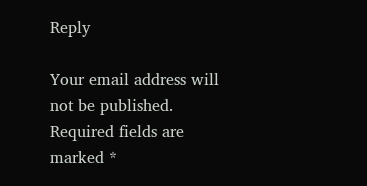Reply

Your email address will not be published. Required fields are marked *